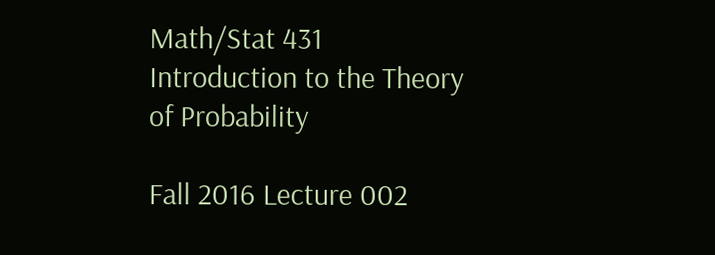Math/Stat 431 Introduction to the Theory of Probability

Fall 2016 Lecture 002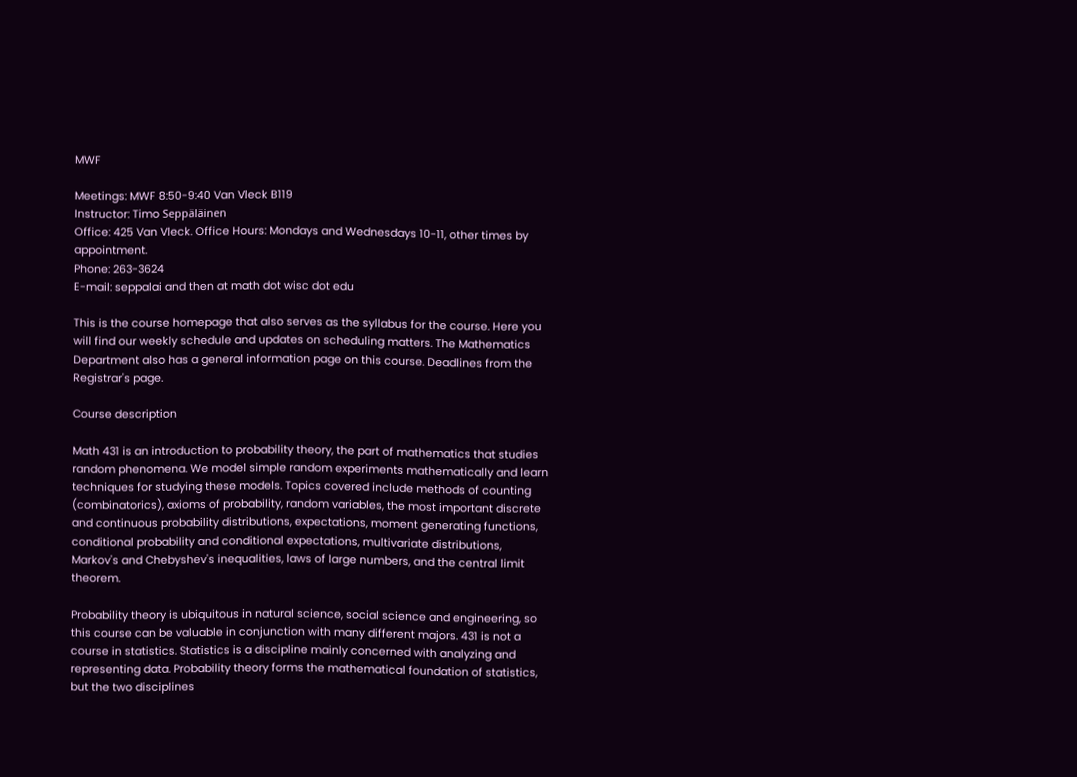MWF

Meetings: MWF 8:50-9:40 Van Vleck B119
Instructor: Timo Seppäläinen
Office: 425 Van Vleck. Office Hours: Mondays and Wednesdays 10-11, other times by appointment.
Phone: 263-3624
E-mail: seppalai and then at math dot wisc dot edu

This is the course homepage that also serves as the syllabus for the course. Here you will find our weekly schedule and updates on scheduling matters. The Mathematics Department also has a general information page on this course. Deadlines from the Registrar's page.

Course description

Math 431 is an introduction to probability theory, the part of mathematics that studies random phenomena. We model simple random experiments mathematically and learn techniques for studying these models. Topics covered include methods of counting (combinatorics), axioms of probability, random variables, the most important discrete and continuous probability distributions, expectations, moment generating functions, conditional probability and conditional expectations, multivariate distributions, Markov's and Chebyshev's inequalities, laws of large numbers, and the central limit theorem.

Probability theory is ubiquitous in natural science, social science and engineering, so this course can be valuable in conjunction with many different majors. 431 is not a course in statistics. Statistics is a discipline mainly concerned with analyzing and representing data. Probability theory forms the mathematical foundation of statistics, but the two disciplines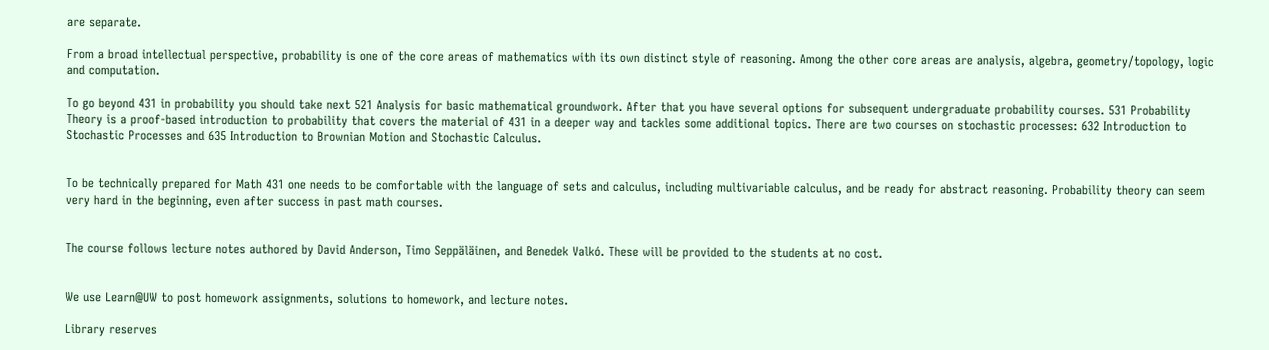are separate.

From a broad intellectual perspective, probability is one of the core areas of mathematics with its own distinct style of reasoning. Among the other core areas are analysis, algebra, geometry/topology, logic and computation.

To go beyond 431 in probability you should take next 521 Analysis for basic mathematical groundwork. After that you have several options for subsequent undergraduate probability courses. 531 Probability Theory is a proof-based introduction to probability that covers the material of 431 in a deeper way and tackles some additional topics. There are two courses on stochastic processes: 632 Introduction to Stochastic Processes and 635 Introduction to Brownian Motion and Stochastic Calculus.


To be technically prepared for Math 431 one needs to be comfortable with the language of sets and calculus, including multivariable calculus, and be ready for abstract reasoning. Probability theory can seem very hard in the beginning, even after success in past math courses.


The course follows lecture notes authored by David Anderson, Timo Seppäläinen, and Benedek Valkó. These will be provided to the students at no cost.


We use Learn@UW to post homework assignments, solutions to homework, and lecture notes.

Library reserves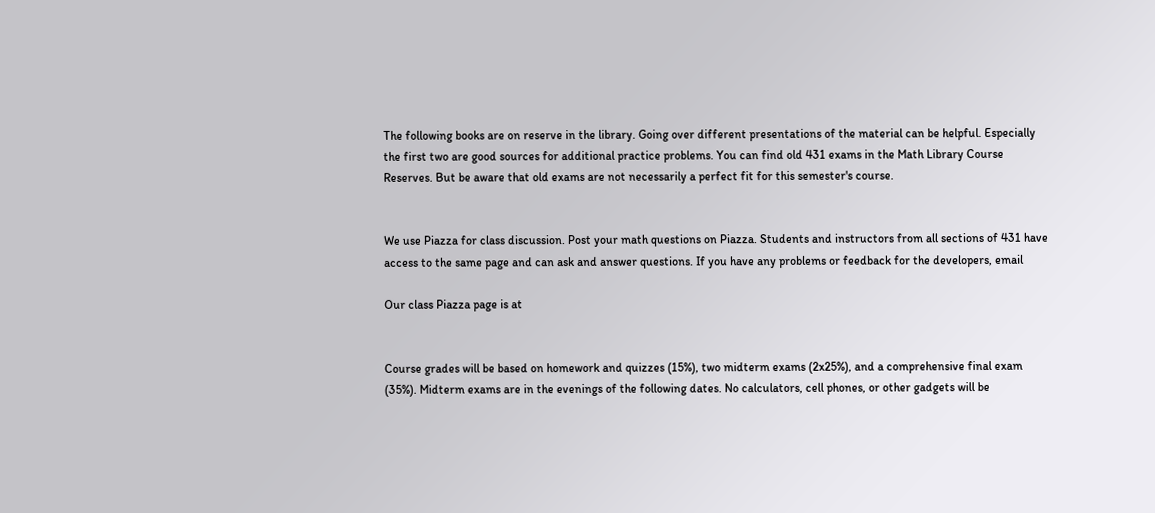The following books are on reserve in the library. Going over different presentations of the material can be helpful. Especially the first two are good sources for additional practice problems. You can find old 431 exams in the Math Library Course Reserves. But be aware that old exams are not necessarily a perfect fit for this semester's course.


We use Piazza for class discussion. Post your math questions on Piazza. Students and instructors from all sections of 431 have access to the same page and can ask and answer questions. If you have any problems or feedback for the developers, email

Our class Piazza page is at


Course grades will be based on homework and quizzes (15%), two midterm exams (2x25%), and a comprehensive final exam (35%). Midterm exams are in the evenings of the following dates. No calculators, cell phones, or other gadgets will be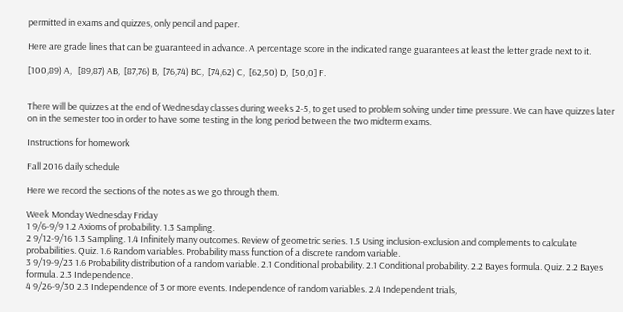permitted in exams and quizzes, only pencil and paper.

Here are grade lines that can be guaranteed in advance. A percentage score in the indicated range guarantees at least the letter grade next to it.

[100,89) A,   [89,87) AB,  [87,76) B,  [76,74) BC,  [74,62) C,  [62,50) D,  [50,0] F.


There will be quizzes at the end of Wednesday classes during weeks 2-5, to get used to problem solving under time pressure. We can have quizzes later on in the semester too in order to have some testing in the long period between the two midterm exams.

Instructions for homework

Fall 2016 daily schedule

Here we record the sections of the notes as we go through them.

Week Monday Wednesday Friday
1 9/6-9/9 1.2 Axioms of probability. 1.3 Sampling.
2 9/12-9/16 1.3 Sampling. 1.4 Infinitely many outcomes. Review of geometric series. 1.5 Using inclusion-exclusion and complements to calculate probabilities. Quiz. 1.6 Random variables. Probability mass function of a discrete random variable.
3 9/19-9/23 1.6 Probability distribution of a random variable. 2.1 Conditional probability. 2.1 Conditional probability. 2.2 Bayes formula. Quiz. 2.2 Bayes formula. 2.3 Independence.
4 9/26-9/30 2.3 Independence of 3 or more events. Independence of random variables. 2.4 Independent trials,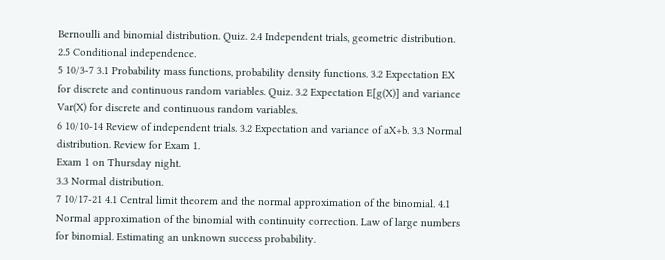Bernoulli and binomial distribution. Quiz. 2.4 Independent trials, geometric distribution. 2.5 Conditional independence.
5 10/3-7 3.1 Probability mass functions, probability density functions. 3.2 Expectation EX for discrete and continuous random variables. Quiz. 3.2 Expectation E[g(X)] and variance Var(X) for discrete and continuous random variables.
6 10/10-14 Review of independent trials. 3.2 Expectation and variance of aX+b. 3.3 Normal distribution. Review for Exam 1.
Exam 1 on Thursday night.
3.3 Normal distribution.
7 10/17-21 4.1 Central limit theorem and the normal approximation of the binomial. 4.1 Normal approximation of the binomial with continuity correction. Law of large numbers for binomial. Estimating an unknown success probability.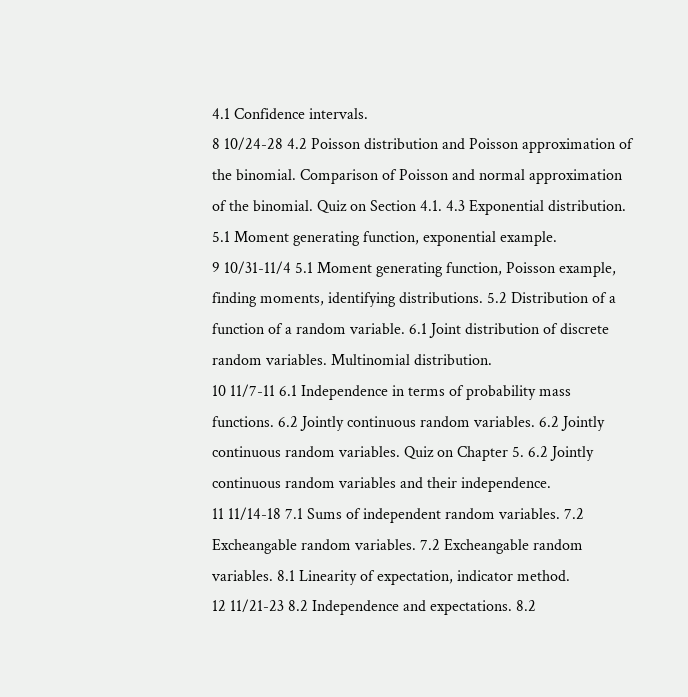4.1 Confidence intervals.
8 10/24-28 4.2 Poisson distribution and Poisson approximation of the binomial. Comparison of Poisson and normal approximation of the binomial. Quiz on Section 4.1. 4.3 Exponential distribution. 5.1 Moment generating function, exponential example.
9 10/31-11/4 5.1 Moment generating function, Poisson example, finding moments, identifying distributions. 5.2 Distribution of a function of a random variable. 6.1 Joint distribution of discrete random variables. Multinomial distribution.
10 11/7-11 6.1 Independence in terms of probability mass functions. 6.2 Jointly continuous random variables. 6.2 Jointly continuous random variables. Quiz on Chapter 5. 6.2 Jointly continuous random variables and their independence.
11 11/14-18 7.1 Sums of independent random variables. 7.2 Excheangable random variables. 7.2 Excheangable random variables. 8.1 Linearity of expectation, indicator method.
12 11/21-23 8.2 Independence and expectations. 8.2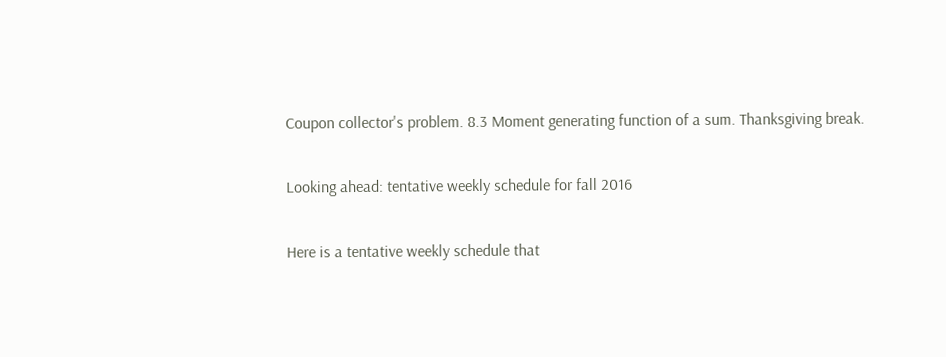Coupon collector's problem. 8.3 Moment generating function of a sum. Thanksgiving break.

Looking ahead: tentative weekly schedule for fall 2016

Here is a tentative weekly schedule that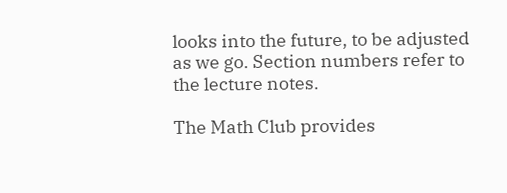looks into the future, to be adjusted as we go. Section numbers refer to the lecture notes.

The Math Club provides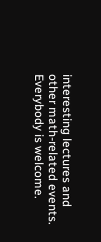interesting lectures and other math-related events. Everybody is welcome.